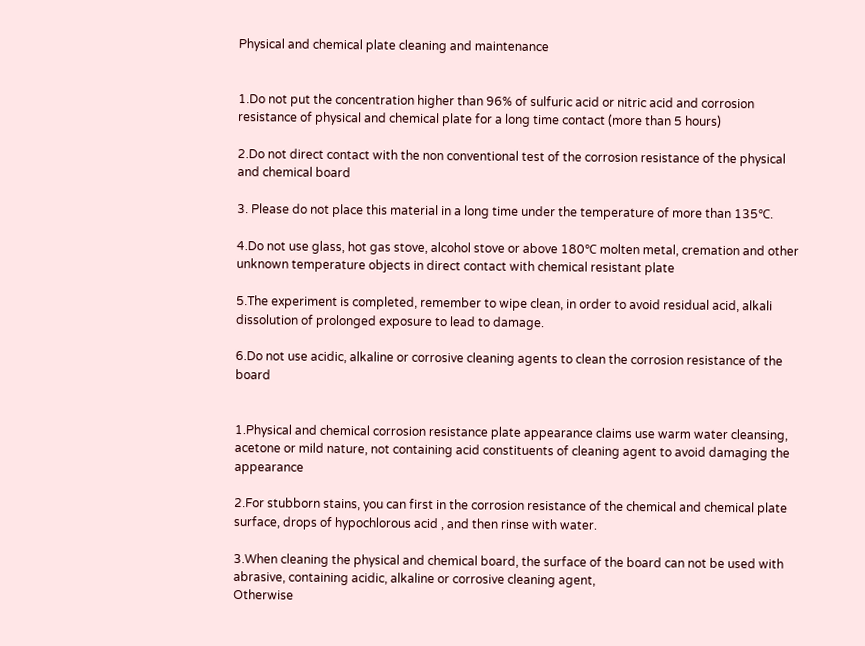Physical and chemical plate cleaning and maintenance


1.Do not put the concentration higher than 96% of sulfuric acid or nitric acid and corrosion resistance of physical and chemical plate for a long time contact (more than 5 hours)

2.Do not direct contact with the non conventional test of the corrosion resistance of the physical and chemical board

3. Please do not place this material in a long time under the temperature of more than 135℃.

4.Do not use glass, hot gas stove, alcohol stove or above 180℃ molten metal, cremation and other unknown temperature objects in direct contact with chemical resistant plate

5.The experiment is completed, remember to wipe clean, in order to avoid residual acid, alkali dissolution of prolonged exposure to lead to damage.

6.Do not use acidic, alkaline or corrosive cleaning agents to clean the corrosion resistance of the board


1.Physical and chemical corrosion resistance plate appearance claims use warm water cleansing, acetone or mild nature, not containing acid constituents of cleaning agent to avoid damaging the appearance

2.For stubborn stains, you can first in the corrosion resistance of the chemical and chemical plate surface, drops of hypochlorous acid , and then rinse with water.

3.When cleaning the physical and chemical board, the surface of the board can not be used with abrasive, containing acidic, alkaline or corrosive cleaning agent,
Otherwise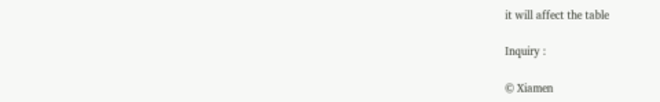it will affect the table

Inquiry :

© Xiamen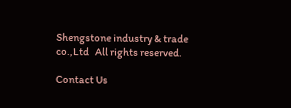Shengstone industry & trade co.,Ltd   All rights reserved.

Contact Us